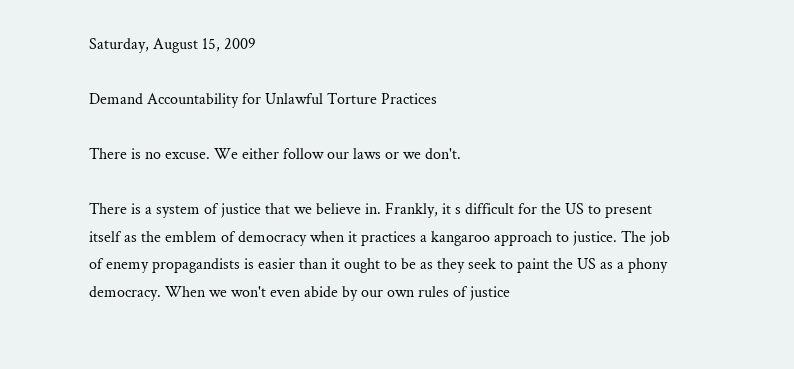Saturday, August 15, 2009

Demand Accountability for Unlawful Torture Practices

There is no excuse. We either follow our laws or we don't.

There is a system of justice that we believe in. Frankly, it s difficult for the US to present itself as the emblem of democracy when it practices a kangaroo approach to justice. The job of enemy propagandists is easier than it ought to be as they seek to paint the US as a phony democracy. When we won't even abide by our own rules of justice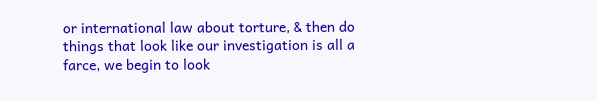or international law about torture, & then do things that look like our investigation is all a farce, we begin to look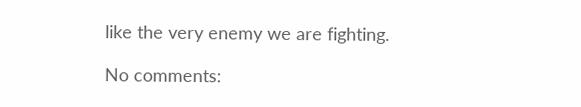like the very enemy we are fighting.

No comments: